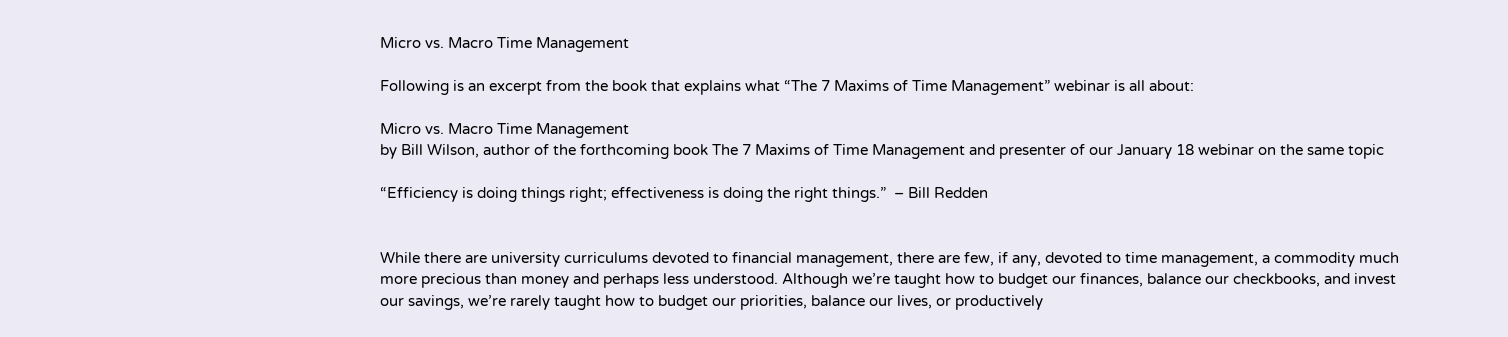Micro vs. Macro Time Management

Following is an excerpt from the book that explains what “The 7 Maxims of Time Management” webinar is all about:

Micro vs. Macro Time Management
by Bill Wilson, author of the forthcoming book The 7 Maxims of Time Management and presenter of our January 18 webinar on the same topic

“Efficiency is doing things right; effectiveness is doing the right things.”  – Bill Redden


While there are university curriculums devoted to financial management, there are few, if any, devoted to time management, a commodity much more precious than money and perhaps less understood. Although we’re taught how to budget our finances, balance our checkbooks, and invest our savings, we’re rarely taught how to budget our priorities, balance our lives, or productively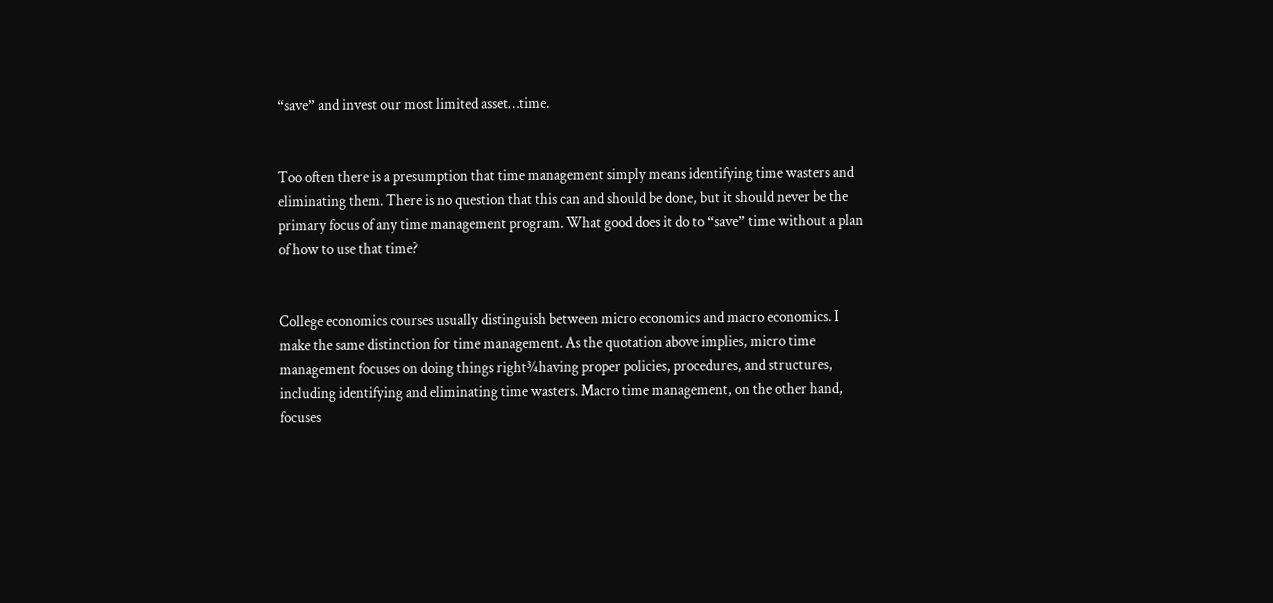“save” and invest our most limited asset…time.


Too often there is a presumption that time management simply means identifying time wasters and eliminating them. There is no question that this can and should be done, but it should never be the primary focus of any time management program. What good does it do to “save” time without a plan of how to use that time?


College economics courses usually distinguish between micro economics and macro economics. I make the same distinction for time management. As the quotation above implies, micro time management focuses on doing things right¾having proper policies, procedures, and structures, including identifying and eliminating time wasters. Macro time management, on the other hand, focuses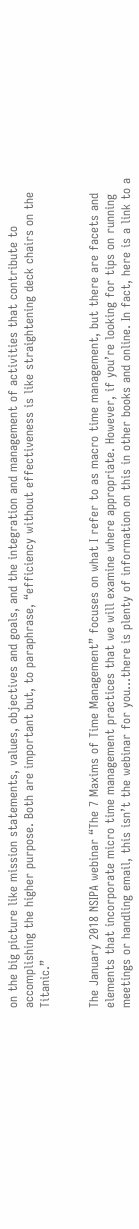on the big picture like mission statements, values, objectives and goals, and the integration and management of activities that contribute to accomplishing the higher purpose. Both are important but, to paraphrase, “efficiency without effectiveness is like straightening deck chairs on the Titanic.”


The January 2018 NSIPA webinar “The 7 Maxims of Time Management” focuses on what I refer to as macro time management, but there are facets and elements that incorporate micro time management practices that we will examine where appropriate. However, if you’re looking for tips on running meetings or handling email, this isn’t the webinar for you…there is plenty of information on this in other books and online. In fact, here is a link to a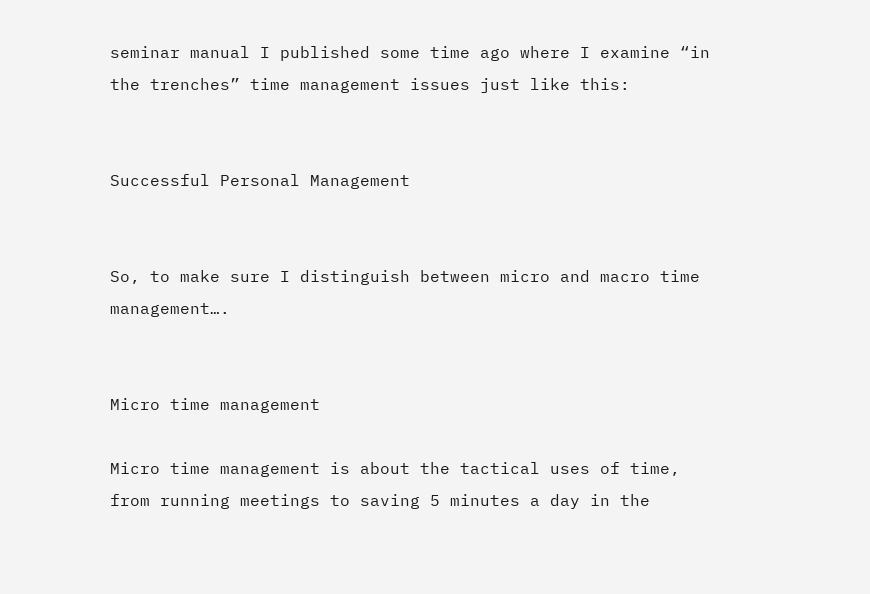seminar manual I published some time ago where I examine “in the trenches” time management issues just like this:


Successful Personal Management


So, to make sure I distinguish between micro and macro time management….


Micro time management

Micro time management is about the tactical uses of time, from running meetings to saving 5 minutes a day in the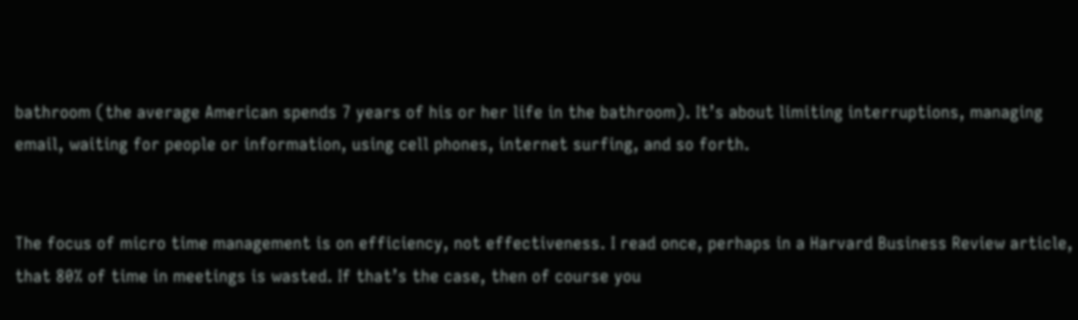bathroom (the average American spends 7 years of his or her life in the bathroom). It’s about limiting interruptions, managing email, waiting for people or information, using cell phones, internet surfing, and so forth.


The focus of micro time management is on efficiency, not effectiveness. I read once, perhaps in a Harvard Business Review article, that 80% of time in meetings is wasted. If that’s the case, then of course you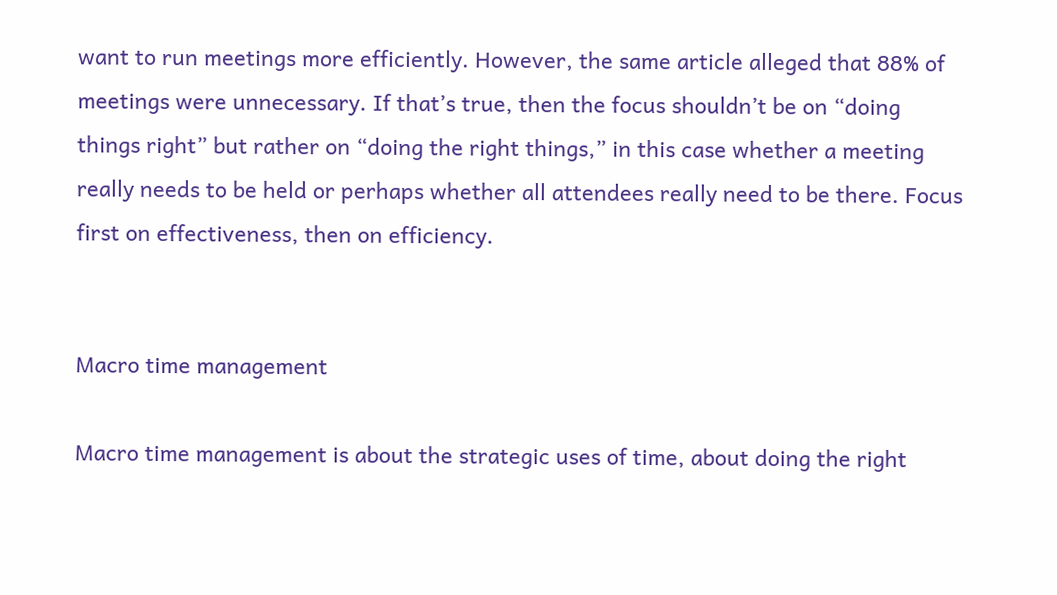want to run meetings more efficiently. However, the same article alleged that 88% of meetings were unnecessary. If that’s true, then the focus shouldn’t be on “doing things right” but rather on “doing the right things,” in this case whether a meeting really needs to be held or perhaps whether all attendees really need to be there. Focus first on effectiveness, then on efficiency.


Macro time management

Macro time management is about the strategic uses of time, about doing the right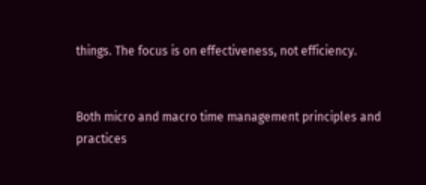things. The focus is on effectiveness, not efficiency.


Both micro and macro time management principles and practices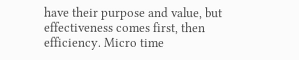have their purpose and value, but effectiveness comes first, then efficiency. Micro time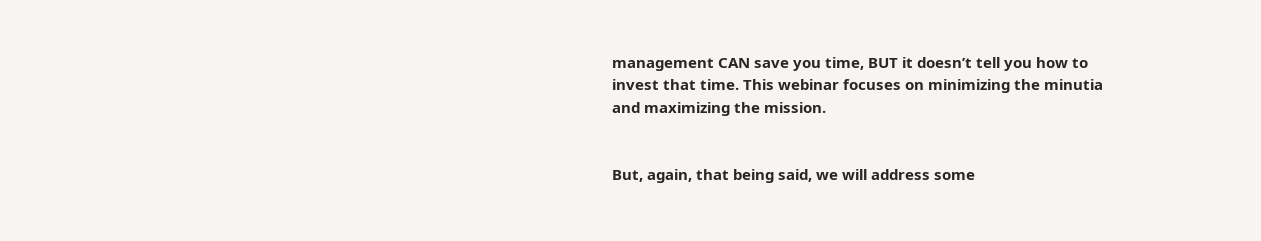management CAN save you time, BUT it doesn’t tell you how to invest that time. This webinar focuses on minimizing the minutia and maximizing the mission.


But, again, that being said, we will address some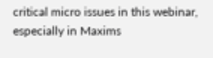critical micro issues in this webinar, especially in Maxims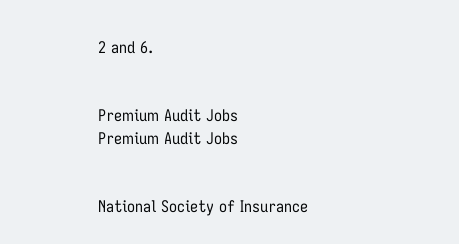2 and 6.


Premium Audit Jobs
Premium Audit Jobs


National Society of Insurance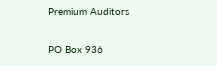Premium Auditors

PO Box 936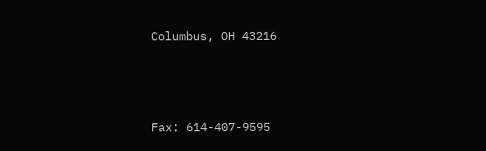Columbus, OH 43216



Fax: 614-407-9595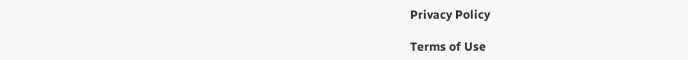Privacy Policy

Terms of Use